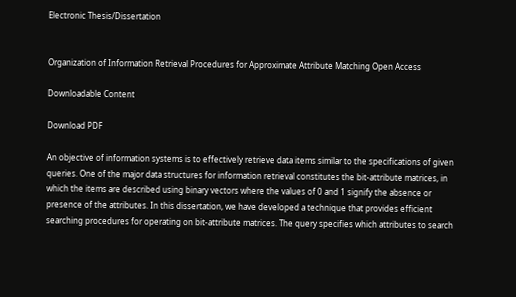Electronic Thesis/Dissertation


Organization of Information Retrieval Procedures for Approximate Attribute Matching Open Access

Downloadable Content

Download PDF

An objective of information systems is to effectively retrieve data items similar to the specifications of given queries. One of the major data structures for information retrieval constitutes the bit-attribute matrices, in which the items are described using binary vectors where the values of 0 and 1 signify the absence or presence of the attributes. In this dissertation, we have developed a technique that provides efficient searching procedures for operating on bit-attribute matrices. The query specifies which attributes to search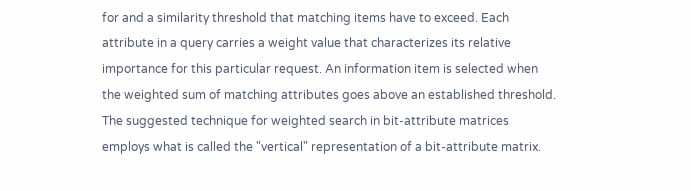for and a similarity threshold that matching items have to exceed. Each attribute in a query carries a weight value that characterizes its relative importance for this particular request. An information item is selected when the weighted sum of matching attributes goes above an established threshold. The suggested technique for weighted search in bit-attribute matrices employs what is called the "vertical" representation of a bit-attribute matrix.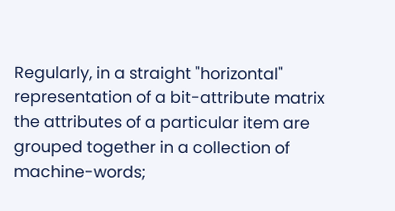Regularly, in a straight "horizontal" representation of a bit-attribute matrix the attributes of a particular item are grouped together in a collection of machine-words;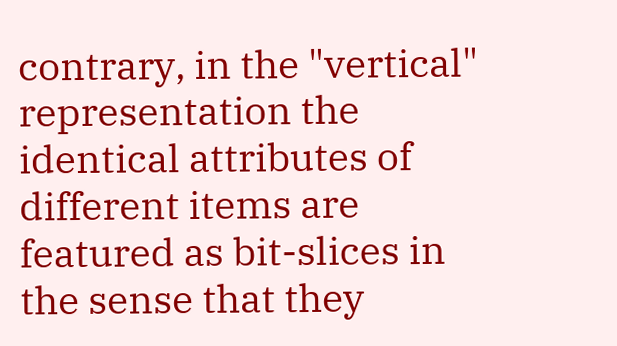contrary, in the "vertical" representation the identical attributes of different items are featured as bit-slices in the sense that they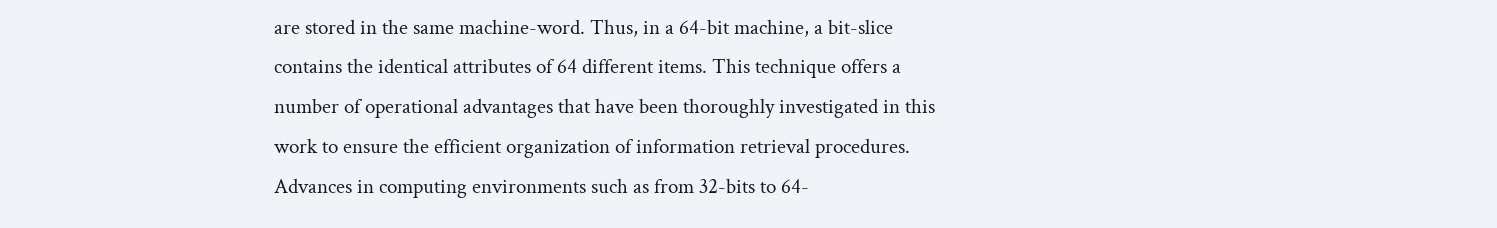are stored in the same machine-word. Thus, in a 64-bit machine, a bit-slice contains the identical attributes of 64 different items. This technique offers a number of operational advantages that have been thoroughly investigated in this work to ensure the efficient organization of information retrieval procedures. Advances in computing environments such as from 32-bits to 64-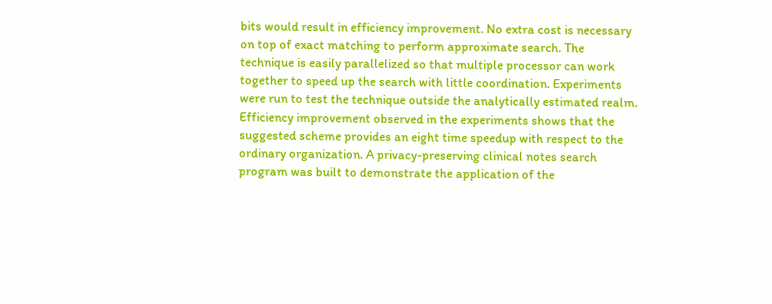bits would result in efficiency improvement. No extra cost is necessary on top of exact matching to perform approximate search. The technique is easily parallelized so that multiple processor can work together to speed up the search with little coordination. Experiments were run to test the technique outside the analytically estimated realm. Efficiency improvement observed in the experiments shows that the suggested scheme provides an eight time speedup with respect to the ordinary organization. A privacy-preserving clinical notes search program was built to demonstrate the application of the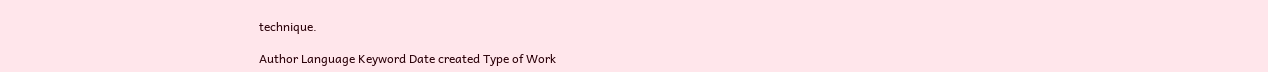technique.

Author Language Keyword Date created Type of Work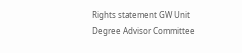Rights statement GW Unit Degree Advisor Committee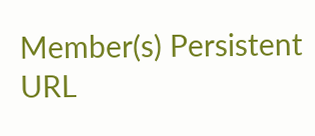Member(s) Persistent URL